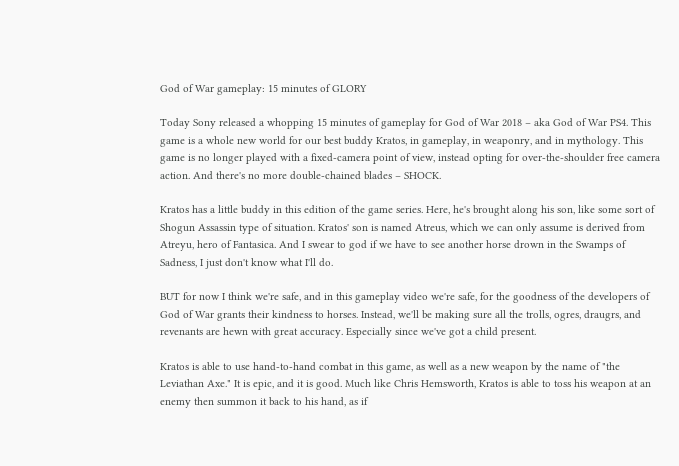God of War gameplay: 15 minutes of GLORY

Today Sony released a whopping 15 minutes of gameplay for God of War 2018 – aka God of War PS4. This game is a whole new world for our best buddy Kratos, in gameplay, in weaponry, and in mythology. This game is no longer played with a fixed-camera point of view, instead opting for over-the-shoulder free camera action. And there's no more double-chained blades – SHOCK.

Kratos has a little buddy in this edition of the game series. Here, he's brought along his son, like some sort of Shogun Assassin type of situation. Kratos' son is named Atreus, which we can only assume is derived from Atreyu, hero of Fantasica. And I swear to god if we have to see another horse drown in the Swamps of Sadness, I just don't know what I'll do.

BUT for now I think we're safe, and in this gameplay video we're safe, for the goodness of the developers of God of War grants their kindness to horses. Instead, we'll be making sure all the trolls, ogres, draugrs, and revenants are hewn with great accuracy. Especially since we've got a child present.

Kratos is able to use hand-to-hand combat in this game, as well as a new weapon by the name of "the Leviathan Axe." It is epic, and it is good. Much like Chris Hemsworth, Kratos is able to toss his weapon at an enemy then summon it back to his hand, as if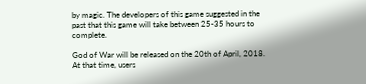by magic. The developers of this game suggested in the past that this game will take between 25-35 hours to complete.

God of War will be released on the 20th of April, 2018. At that time, users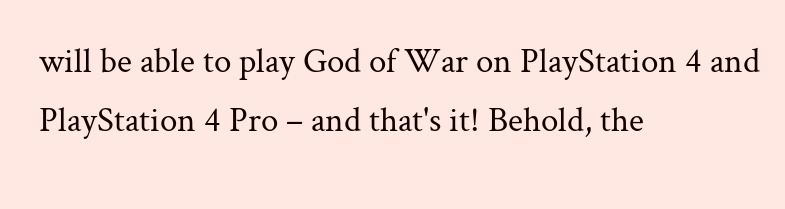will be able to play God of War on PlayStation 4 and PlayStation 4 Pro – and that's it! Behold, the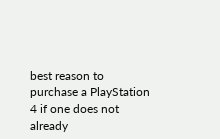best reason to purchase a PlayStation 4 if one does not already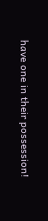have one in their possession!